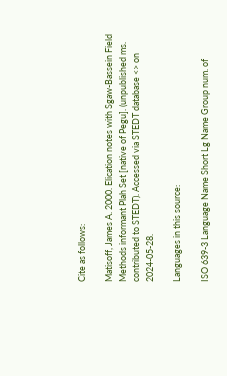Cite as follows:

Matisoff, James A. 2000. Elication notes with Sgaw-Bassein Field Methods informant Plah Set [native of Pegu]. (unpublished ms. contributed to STEDT). Accessed via STEDT database <> on 2024-05-28.

Languages in this source:

ISO 639-3 Language Name Short Lg Name Group num. of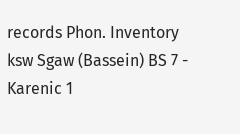records Phon. Inventory
ksw Sgaw (Bassein) BS 7 - Karenic 1